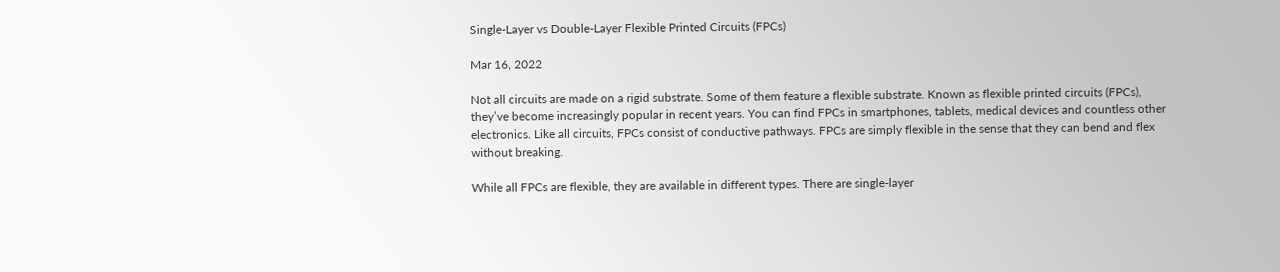Single-Layer vs Double-Layer Flexible Printed Circuits (FPCs)

Mar 16, 2022

Not all circuits are made on a rigid substrate. Some of them feature a flexible substrate. Known as flexible printed circuits (FPCs), they’ve become increasingly popular in recent years. You can find FPCs in smartphones, tablets, medical devices and countless other electronics. Like all circuits, FPCs consist of conductive pathways. FPCs are simply flexible in the sense that they can bend and flex without breaking.

While all FPCs are flexible, they are available in different types. There are single-layer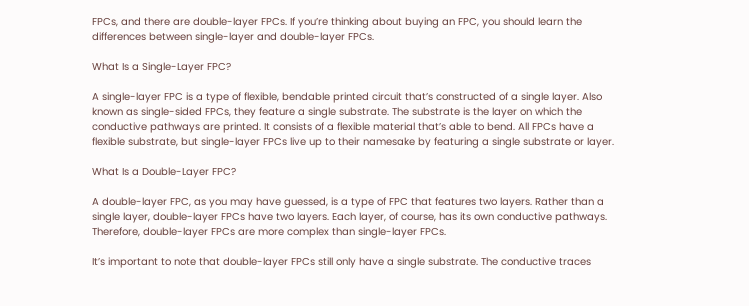FPCs, and there are double-layer FPCs. If you’re thinking about buying an FPC, you should learn the differences between single-layer and double-layer FPCs.

What Is a Single-Layer FPC?

A single-layer FPC is a type of flexible, bendable printed circuit that’s constructed of a single layer. Also known as single-sided FPCs, they feature a single substrate. The substrate is the layer on which the conductive pathways are printed. It consists of a flexible material that’s able to bend. All FPCs have a flexible substrate, but single-layer FPCs live up to their namesake by featuring a single substrate or layer.

What Is a Double-Layer FPC?

A double-layer FPC, as you may have guessed, is a type of FPC that features two layers. Rather than a single layer, double-layer FPCs have two layers. Each layer, of course, has its own conductive pathways. Therefore, double-layer FPCs are more complex than single-layer FPCs.

It’s important to note that double-layer FPCs still only have a single substrate. The conductive traces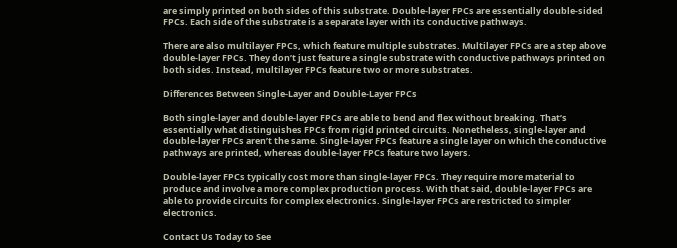are simply printed on both sides of this substrate. Double-layer FPCs are essentially double-sided FPCs. Each side of the substrate is a separate layer with its conductive pathways.

There are also multilayer FPCs, which feature multiple substrates. Multilayer FPCs are a step above double-layer FPCs. They don’t just feature a single substrate with conductive pathways printed on both sides. Instead, multilayer FPCs feature two or more substrates.

Differences Between Single-Layer and Double-Layer FPCs

Both single-layer and double-layer FPCs are able to bend and flex without breaking. That’s essentially what distinguishes FPCs from rigid printed circuits. Nonetheless, single-layer and double-layer FPCs aren’t the same. Single-layer FPCs feature a single layer on which the conductive pathways are printed, whereas double-layer FPCs feature two layers.

Double-layer FPCs typically cost more than single-layer FPCs. They require more material to produce and involve a more complex production process. With that said, double-layer FPCs are able to provide circuits for complex electronics. Single-layer FPCs are restricted to simpler electronics.

Contact Us Today to See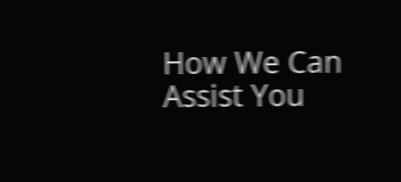How We Can Assist You